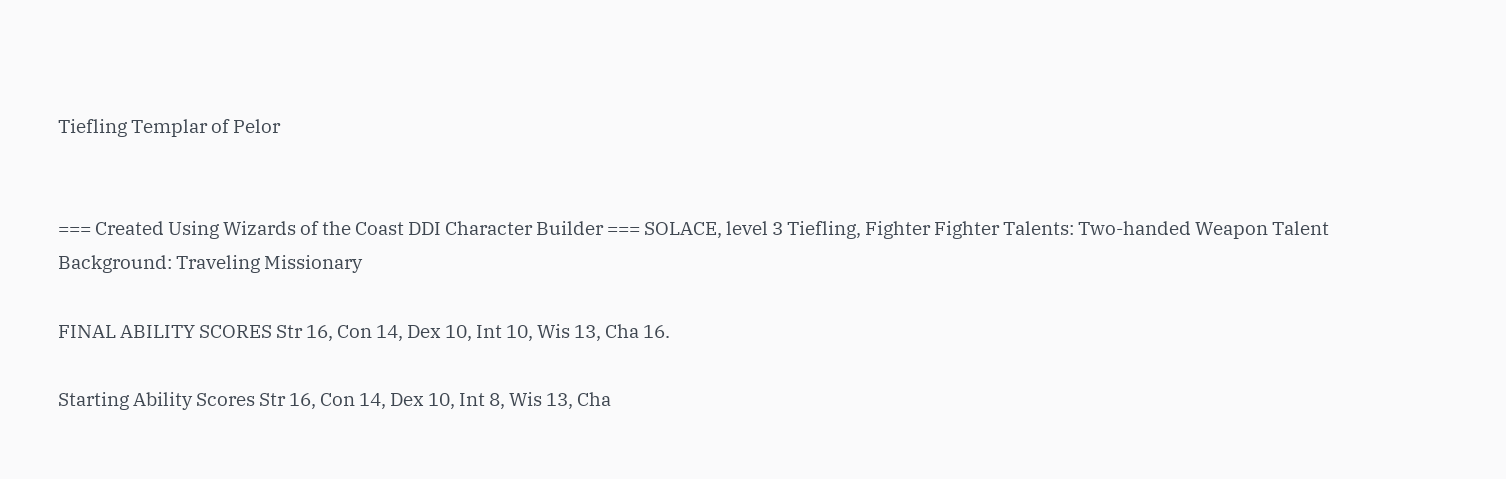Tiefling Templar of Pelor


=== Created Using Wizards of the Coast DDI Character Builder === SOLACE, level 3 Tiefling, Fighter Fighter Talents: Two-handed Weapon Talent Background: Traveling Missionary

FINAL ABILITY SCORES Str 16, Con 14, Dex 10, Int 10, Wis 13, Cha 16.

Starting Ability Scores Str 16, Con 14, Dex 10, Int 8, Wis 13, Cha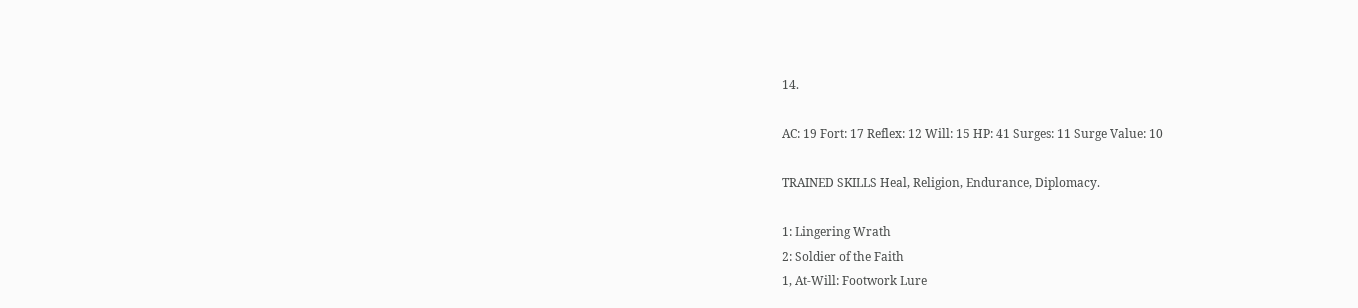14.

AC: 19 Fort: 17 Reflex: 12 Will: 15 HP: 41 Surges: 11 Surge Value: 10

TRAINED SKILLS Heal, Religion, Endurance, Diplomacy.

1: Lingering Wrath
2: Soldier of the Faith
1, At-Will: Footwork Lure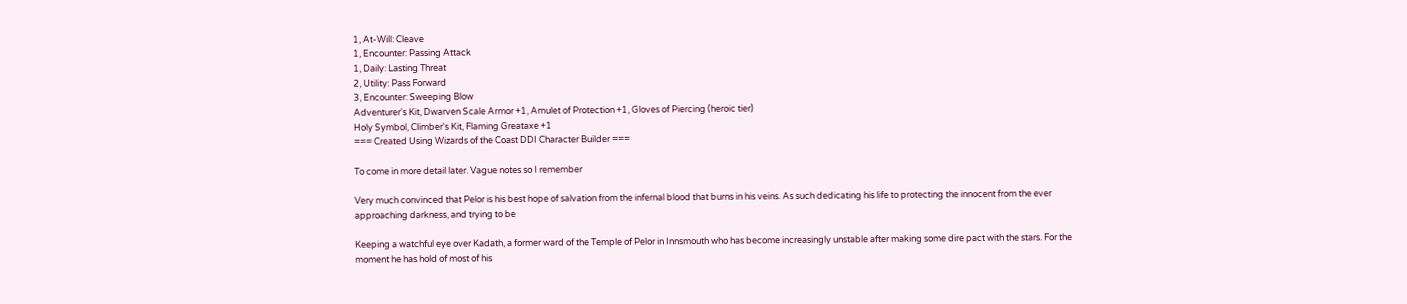1, At-Will: Cleave
1, Encounter: Passing Attack
1, Daily: Lasting Threat
2, Utility: Pass Forward
3, Encounter: Sweeping Blow
Adventurer's Kit, Dwarven Scale Armor +1, Amulet of Protection +1, Gloves of Piercing (heroic tier)
Holy Symbol, Climber's Kit, Flaming Greataxe +1
=== Created Using Wizards of the Coast DDI Character Builder ===

To come in more detail later. Vague notes so I remember

Very much convinced that Pelor is his best hope of salvation from the infernal blood that burns in his veins. As such dedicating his life to protecting the innocent from the ever approaching darkness, and trying to be

Keeping a watchful eye over Kadath, a former ward of the Temple of Pelor in Innsmouth who has become increasingly unstable after making some dire pact with the stars. For the moment he has hold of most of his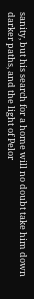sanity, but his search for a home will no doubt take him down darker paths, and the light of Pelor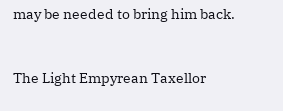may be needed to bring him back.


The Light Empyrean Taxellor